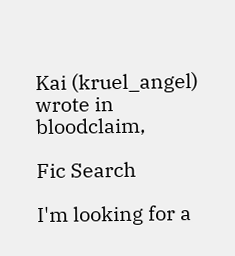Kai (kruel_angel) wrote in bloodclaim,

Fic Search

I'm looking for a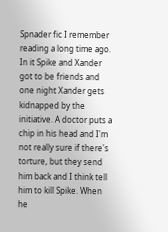Spnader fic I remember reading a long time ago. In it Spike and Xander got to be friends and one night Xander gets kidnapped by the initiative. A doctor puts a chip in his head and I'm not really sure if there's torture, but they send him back and I think tell him to kill Spike. When he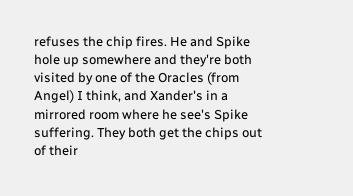refuses the chip fires. He and Spike hole up somewhere and they're both visited by one of the Oracles (from Angel) I think, and Xander's in a mirrored room where he see's Spike suffering. They both get the chips out of their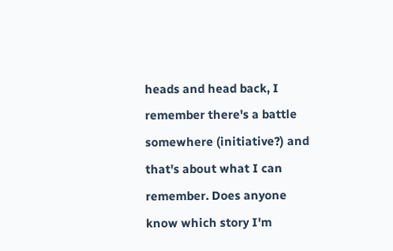heads and head back, I remember there's a battle somewhere (initiative?) and that's about what I can remember. Does anyone know which story I'm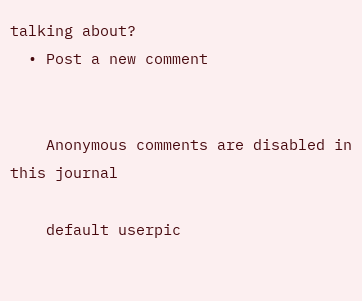talking about?
  • Post a new comment


    Anonymous comments are disabled in this journal

    default userpic